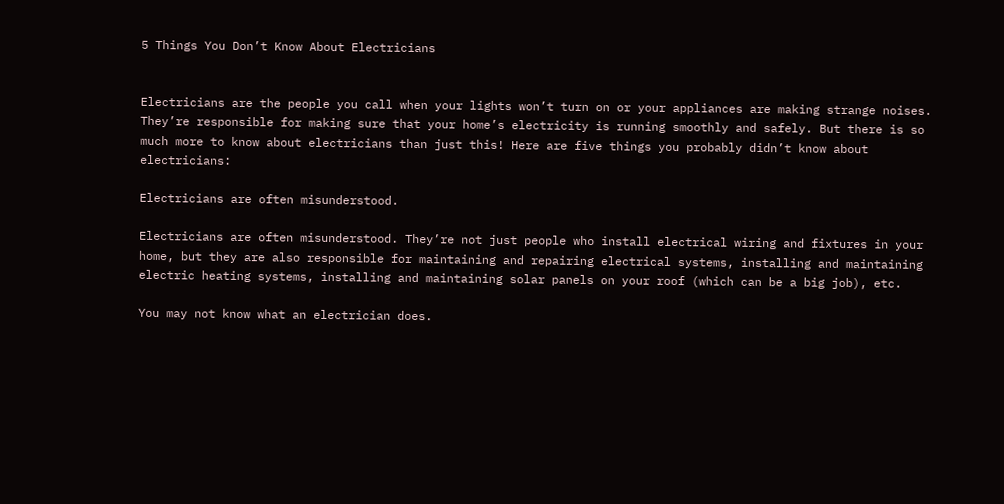5 Things You Don’t Know About Electricians


Electricians are the people you call when your lights won’t turn on or your appliances are making strange noises. They’re responsible for making sure that your home’s electricity is running smoothly and safely. But there is so much more to know about electricians than just this! Here are five things you probably didn’t know about electricians:

Electricians are often misunderstood.

Electricians are often misunderstood. They’re not just people who install electrical wiring and fixtures in your home, but they are also responsible for maintaining and repairing electrical systems, installing and maintaining electric heating systems, installing and maintaining solar panels on your roof (which can be a big job), etc.

You may not know what an electrician does.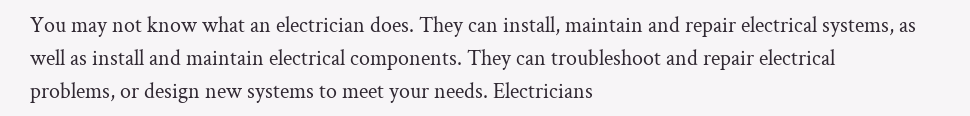You may not know what an electrician does. They can install, maintain and repair electrical systems, as well as install and maintain electrical components. They can troubleshoot and repair electrical problems, or design new systems to meet your needs. Electricians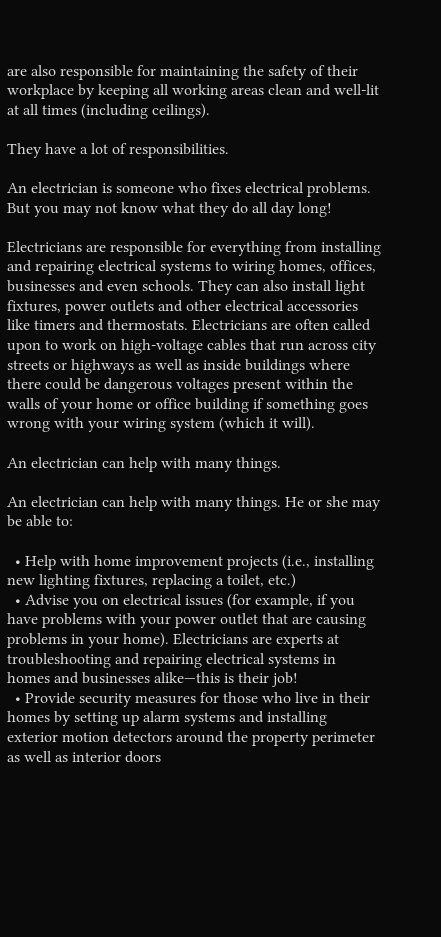are also responsible for maintaining the safety of their workplace by keeping all working areas clean and well-lit at all times (including ceilings).

They have a lot of responsibilities.

An electrician is someone who fixes electrical problems. But you may not know what they do all day long!

Electricians are responsible for everything from installing and repairing electrical systems to wiring homes, offices, businesses and even schools. They can also install light fixtures, power outlets and other electrical accessories like timers and thermostats. Electricians are often called upon to work on high-voltage cables that run across city streets or highways as well as inside buildings where there could be dangerous voltages present within the walls of your home or office building if something goes wrong with your wiring system (which it will).

An electrician can help with many things.

An electrician can help with many things. He or she may be able to:

  • Help with home improvement projects (i.e., installing new lighting fixtures, replacing a toilet, etc.)
  • Advise you on electrical issues (for example, if you have problems with your power outlet that are causing problems in your home). Electricians are experts at troubleshooting and repairing electrical systems in homes and businesses alike—this is their job!
  • Provide security measures for those who live in their homes by setting up alarm systems and installing exterior motion detectors around the property perimeter as well as interior doors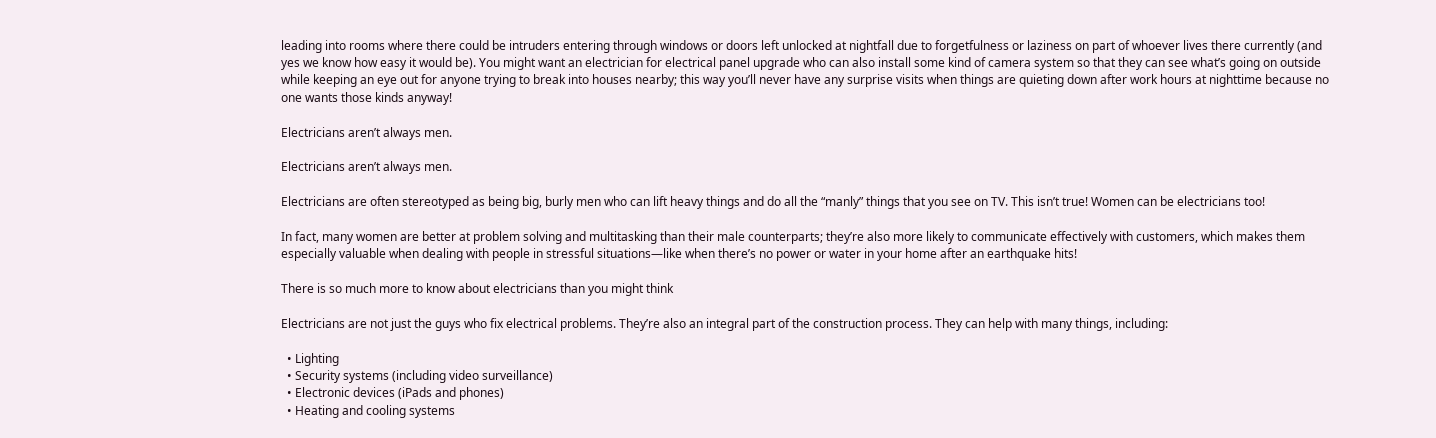leading into rooms where there could be intruders entering through windows or doors left unlocked at nightfall due to forgetfulness or laziness on part of whoever lives there currently (and yes we know how easy it would be). You might want an electrician for electrical panel upgrade who can also install some kind of camera system so that they can see what’s going on outside while keeping an eye out for anyone trying to break into houses nearby; this way you’ll never have any surprise visits when things are quieting down after work hours at nighttime because no one wants those kinds anyway!

Electricians aren’t always men.

Electricians aren’t always men.

Electricians are often stereotyped as being big, burly men who can lift heavy things and do all the “manly” things that you see on TV. This isn’t true! Women can be electricians too!

In fact, many women are better at problem solving and multitasking than their male counterparts; they’re also more likely to communicate effectively with customers, which makes them especially valuable when dealing with people in stressful situations—like when there’s no power or water in your home after an earthquake hits!

There is so much more to know about electricians than you might think

Electricians are not just the guys who fix electrical problems. They’re also an integral part of the construction process. They can help with many things, including:

  • Lighting
  • Security systems (including video surveillance)
  • Electronic devices (iPads and phones)
  • Heating and cooling systems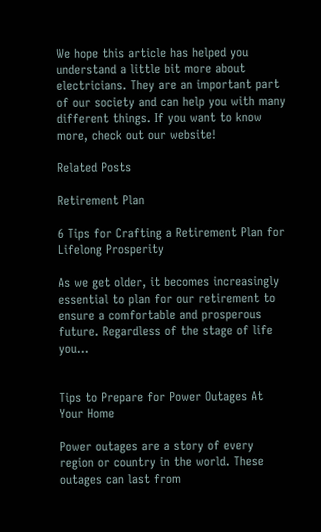We hope this article has helped you understand a little bit more about electricians. They are an important part of our society and can help you with many different things. If you want to know more, check out our website!

Related Posts

Retirement Plan

6 Tips for Crafting a Retirement Plan for Lifelong Prosperity

As we get older, it becomes increasingly essential to plan for our retirement to ensure a comfortable and prosperous future. Regardless of the stage of life you…


Tips to Prepare for Power Outages At Your Home

Power outages are a story of every region or country in the world. These outages can last from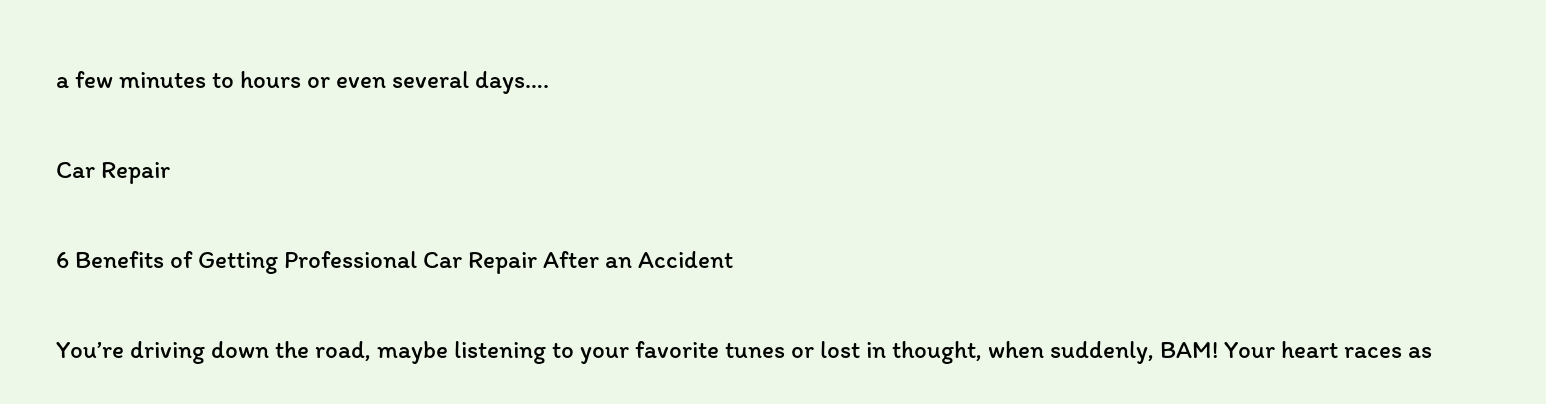a few minutes to hours or even several days….

Car Repair

6 Benefits of Getting Professional Car Repair After an Accident

You’re driving down the road, maybe listening to your favorite tunes or lost in thought, when suddenly, BAM! Your heart races as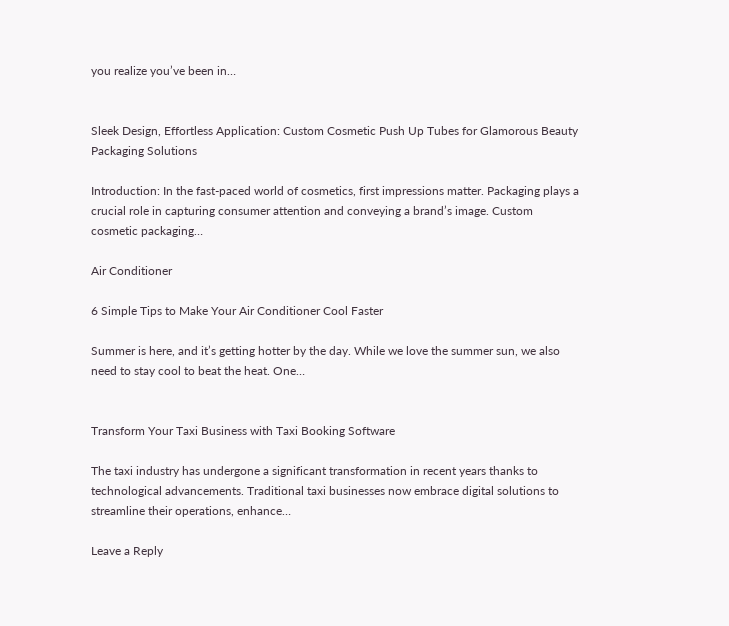you realize you’ve been in…


Sleek Design, Effortless Application: Custom Cosmetic Push Up Tubes for Glamorous Beauty Packaging Solutions

Introduction: In the fast-paced world of cosmetics, first impressions matter. Packaging plays a crucial role in capturing consumer attention and conveying a brand’s image. Custom cosmetic packaging…

Air Conditioner

6 Simple Tips to Make Your Air Conditioner Cool Faster

Summer is here, and it’s getting hotter by the day. While we love the summer sun, we also need to stay cool to beat the heat. One…


Transform Your Taxi Business with Taxi Booking Software

The taxi industry has undergone a significant transformation in recent years thanks to technological advancements. Traditional taxi businesses now embrace digital solutions to streamline their operations, enhance…

Leave a Reply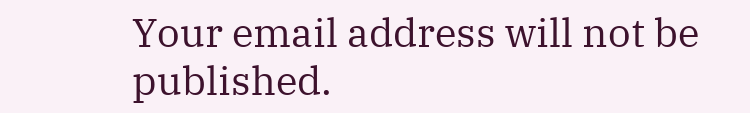Your email address will not be published.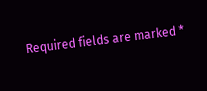Required fields are marked *